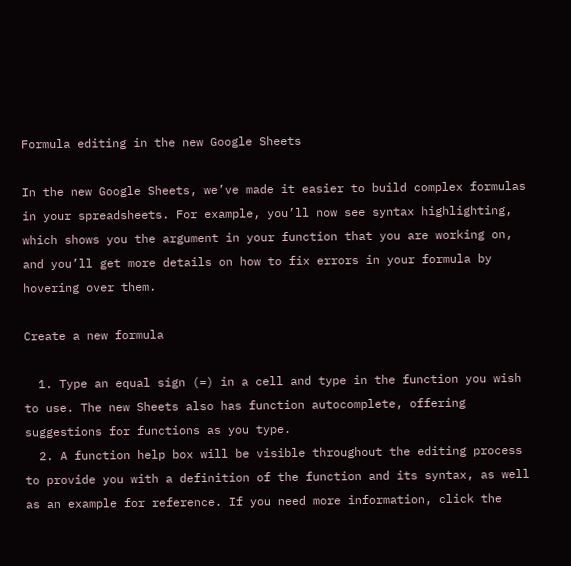Formula editing in the new Google Sheets

In the new Google Sheets, we’ve made it easier to build complex formulas in your spreadsheets. For example, you’ll now see syntax highlighting, which shows you the argument in your function that you are working on, and you’ll get more details on how to fix errors in your formula by hovering over them.

Create a new formula

  1. Type an equal sign (=) in a cell and type in the function you wish to use. The new Sheets also has function autocomplete, offering suggestions for functions as you type.
  2. A function help box will be visible throughout the editing process to provide you with a definition of the function and its syntax, as well as an example for reference. If you need more information, click the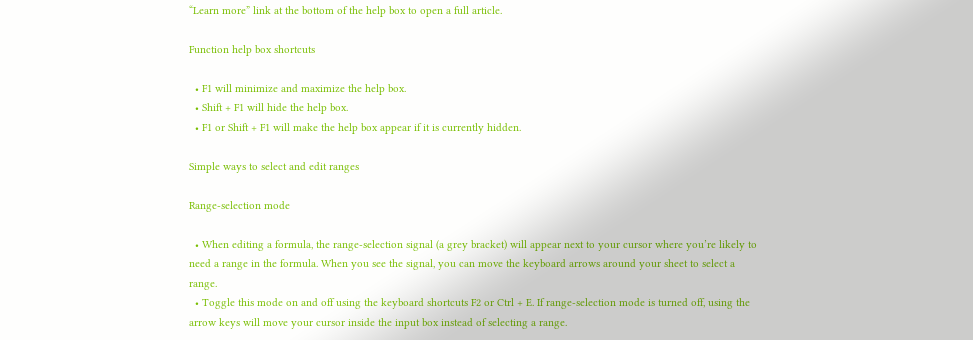“Learn more” link at the bottom of the help box to open a full article.

Function help box shortcuts

  • F1 will minimize and maximize the help box.
  • Shift + F1 will hide the help box.
  • F1 or Shift + F1 will make the help box appear if it is currently hidden.

Simple ways to select and edit ranges

Range-selection mode

  • When editing a formula, the range-selection signal (a grey bracket) will appear next to your cursor where you’re likely to need a range in the formula. When you see the signal, you can move the keyboard arrows around your sheet to select a range.
  • Toggle this mode on and off using the keyboard shortcuts F2 or Ctrl + E. If range-selection mode is turned off, using the arrow keys will move your cursor inside the input box instead of selecting a range.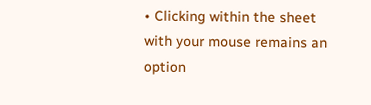• Clicking within the sheet with your mouse remains an option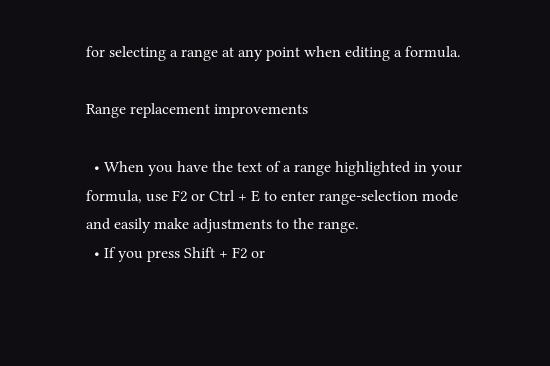for selecting a range at any point when editing a formula.

Range replacement improvements

  • When you have the text of a range highlighted in your formula, use F2 or Ctrl + E to enter range-selection mode and easily make adjustments to the range.
  • If you press Shift + F2 or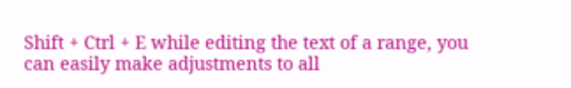Shift + Ctrl + E while editing the text of a range, you can easily make adjustments to all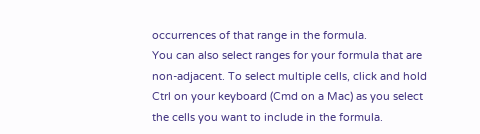occurrences of that range in the formula.
You can also select ranges for your formula that are non-adjacent. To select multiple cells, click and hold Ctrl on your keyboard (Cmd on a Mac) as you select the cells you want to include in the formula.